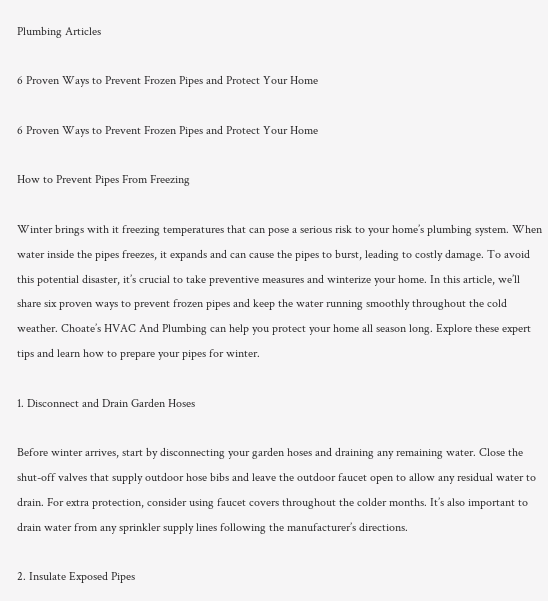Plumbing Articles

6 Proven Ways to Prevent Frozen Pipes and Protect Your Home

6 Proven Ways to Prevent Frozen Pipes and Protect Your Home

How to Prevent Pipes From Freezing

Winter brings with it freezing temperatures that can pose a serious risk to your home’s plumbing system. When water inside the pipes freezes, it expands and can cause the pipes to burst, leading to costly damage. To avoid this potential disaster, it’s crucial to take preventive measures and winterize your home. In this article, we’ll share six proven ways to prevent frozen pipes and keep the water running smoothly throughout the cold weather. Choate’s HVAC And Plumbing can help you protect your home all season long. Explore these expert tips and learn how to prepare your pipes for winter.

1. Disconnect and Drain Garden Hoses

Before winter arrives, start by disconnecting your garden hoses and draining any remaining water. Close the shut-off valves that supply outdoor hose bibs and leave the outdoor faucet open to allow any residual water to drain. For extra protection, consider using faucet covers throughout the colder months. It’s also important to drain water from any sprinkler supply lines following the manufacturer’s directions.

2. Insulate Exposed Pipes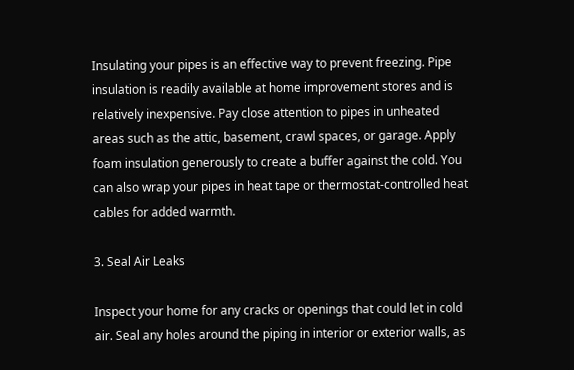Insulating your pipes is an effective way to prevent freezing. Pipe insulation is readily available at home improvement stores and is relatively inexpensive. Pay close attention to pipes in unheated areas such as the attic, basement, crawl spaces, or garage. Apply foam insulation generously to create a buffer against the cold. You can also wrap your pipes in heat tape or thermostat-controlled heat cables for added warmth.

3. Seal Air Leaks

Inspect your home for any cracks or openings that could let in cold air. Seal any holes around the piping in interior or exterior walls, as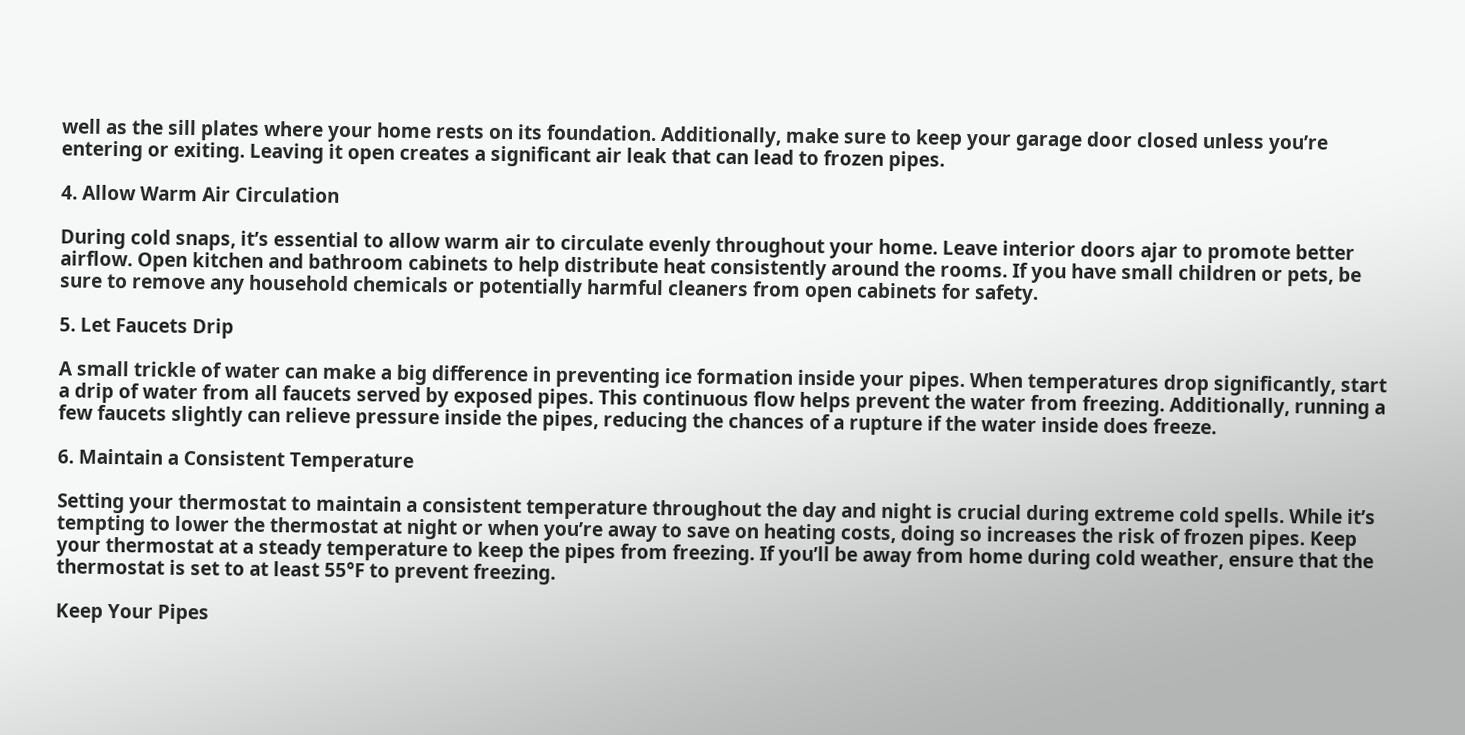well as the sill plates where your home rests on its foundation. Additionally, make sure to keep your garage door closed unless you’re entering or exiting. Leaving it open creates a significant air leak that can lead to frozen pipes.

4. Allow Warm Air Circulation

During cold snaps, it’s essential to allow warm air to circulate evenly throughout your home. Leave interior doors ajar to promote better airflow. Open kitchen and bathroom cabinets to help distribute heat consistently around the rooms. If you have small children or pets, be sure to remove any household chemicals or potentially harmful cleaners from open cabinets for safety.

5. Let Faucets Drip

A small trickle of water can make a big difference in preventing ice formation inside your pipes. When temperatures drop significantly, start a drip of water from all faucets served by exposed pipes. This continuous flow helps prevent the water from freezing. Additionally, running a few faucets slightly can relieve pressure inside the pipes, reducing the chances of a rupture if the water inside does freeze.

6. Maintain a Consistent Temperature

Setting your thermostat to maintain a consistent temperature throughout the day and night is crucial during extreme cold spells. While it’s tempting to lower the thermostat at night or when you’re away to save on heating costs, doing so increases the risk of frozen pipes. Keep your thermostat at a steady temperature to keep the pipes from freezing. If you’ll be away from home during cold weather, ensure that the thermostat is set to at least 55°F to prevent freezing.

Keep Your Pipes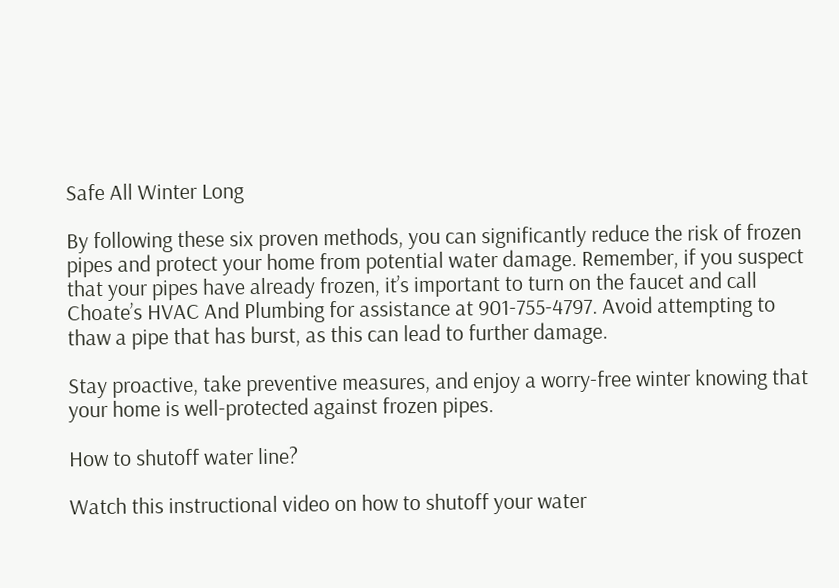Safe All Winter Long

By following these six proven methods, you can significantly reduce the risk of frozen pipes and protect your home from potential water damage. Remember, if you suspect that your pipes have already frozen, it’s important to turn on the faucet and call Choate’s HVAC And Plumbing for assistance at 901-755-4797. Avoid attempting to thaw a pipe that has burst, as this can lead to further damage.

Stay proactive, take preventive measures, and enjoy a worry-free winter knowing that your home is well-protected against frozen pipes.

How to shutoff water line?

Watch this instructional video on how to shutoff your water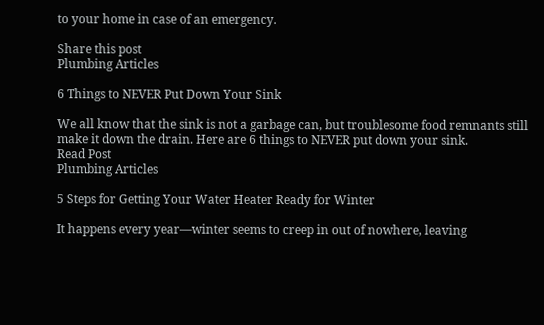to your home in case of an emergency.

Share this post
Plumbing Articles

6 Things to NEVER Put Down Your Sink

We all know that the sink is not a garbage can, but troublesome food remnants still make it down the drain. Here are 6 things to NEVER put down your sink.
Read Post
Plumbing Articles

5 Steps for Getting Your Water Heater Ready for Winter

It happens every year—winter seems to creep in out of nowhere, leaving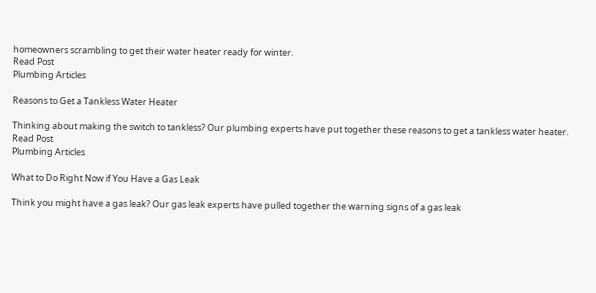homeowners scrambling to get their water heater ready for winter.
Read Post
Plumbing Articles

Reasons to Get a Tankless Water Heater

Thinking about making the switch to tankless? Our plumbing experts have put together these reasons to get a tankless water heater.
Read Post
Plumbing Articles

What to Do Right Now if You Have a Gas Leak

Think you might have a gas leak? Our gas leak experts have pulled together the warning signs of a gas leak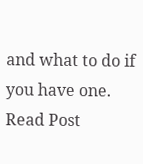and what to do if you have one.
Read Post